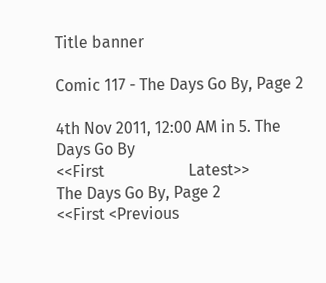Title banner

Comic 117 - The Days Go By, Page 2

4th Nov 2011, 12:00 AM in 5. The Days Go By
<<First                     Latest>>
The Days Go By, Page 2
<<First <Previous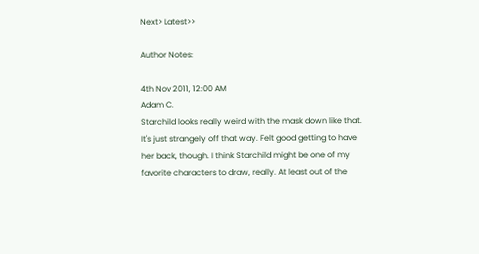Next> Latest>>

Author Notes:

4th Nov 2011, 12:00 AM
Adam C.
Starchild looks really weird with the mask down like that. It's just strangely off that way. Felt good getting to have her back, though. I think Starchild might be one of my favorite characters to draw, really. At least out of the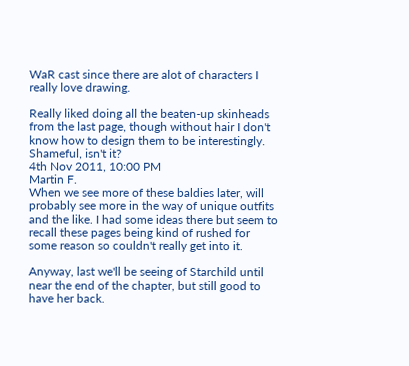WaR cast since there are alot of characters I really love drawing.

Really liked doing all the beaten-up skinheads from the last page, though without hair I don't know how to design them to be interestingly. Shameful, isn't it?
4th Nov 2011, 10:00 PM
Martin F.
When we see more of these baldies later, will probably see more in the way of unique outfits and the like. I had some ideas there but seem to recall these pages being kind of rushed for some reason so couldn't really get into it.

Anyway, last we'll be seeing of Starchild until near the end of the chapter, but still good to have her back.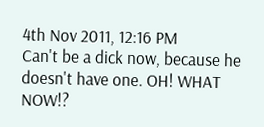4th Nov 2011, 12:16 PM
Can't be a dick now, because he doesn't have one. OH! WHAT NOW!?